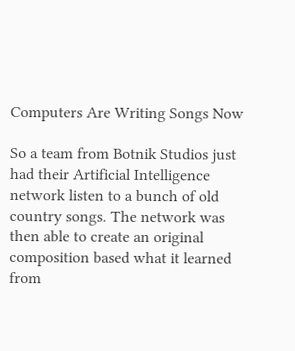Computers Are Writing Songs Now

So a team from Botnik Studios just had their Artificial Intelligence network listen to a bunch of old country songs. The network was then able to create an original composition based what it learned from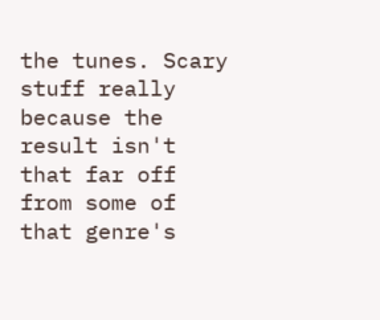the tunes. Scary stuff really because the result isn't that far off from some of that genre's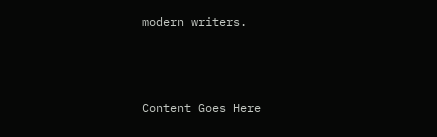modern writers.



Content Goes Here